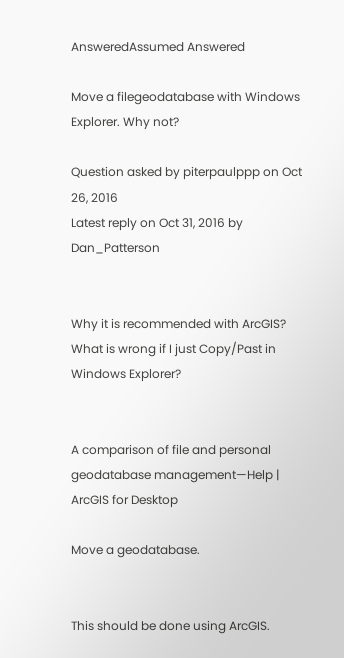AnsweredAssumed Answered

Move a filegeodatabase with Windows Explorer. Why not?

Question asked by piterpaulppp on Oct 26, 2016
Latest reply on Oct 31, 2016 by Dan_Patterson


Why it is recommended with ArcGIS? What is wrong if I just Copy/Past in Windows Explorer?


A comparison of file and personal geodatabase management—Help | ArcGIS for Desktop

Move a geodatabase.


This should be done using ArcGIS.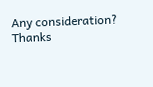Any consideration? Thanks